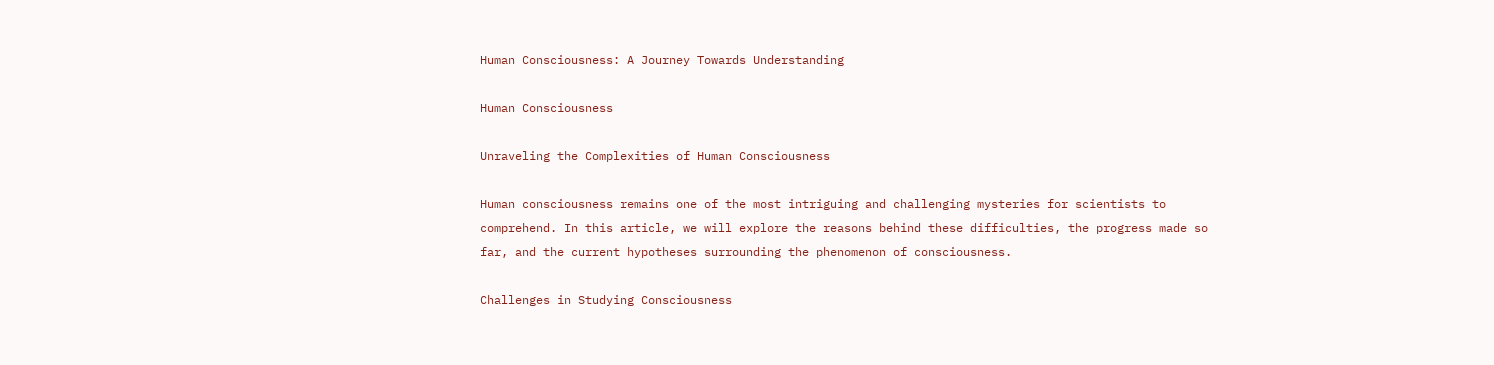Human Consciousness: A Journey Towards Understanding

Human Consciousness

Unraveling the Complexities of Human Consciousness

Human consciousness remains one of the most intriguing and challenging mysteries for scientists to comprehend. In this article, we will explore the reasons behind these difficulties, the progress made so far, and the current hypotheses surrounding the phenomenon of consciousness.

Challenges in Studying Consciousness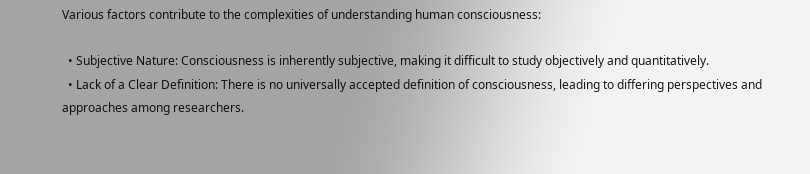Various factors contribute to the complexities of understanding human consciousness:

  • Subjective Nature: Consciousness is inherently subjective, making it difficult to study objectively and quantitatively.
  • Lack of a Clear Definition: There is no universally accepted definition of consciousness, leading to differing perspectives and approaches among researchers.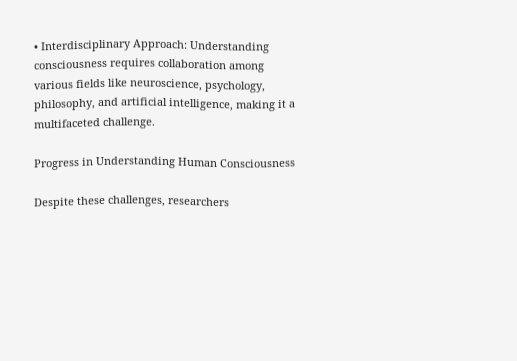• Interdisciplinary Approach: Understanding consciousness requires collaboration among various fields like neuroscience, psychology, philosophy, and artificial intelligence, making it a multifaceted challenge.

Progress in Understanding Human Consciousness

Despite these challenges, researchers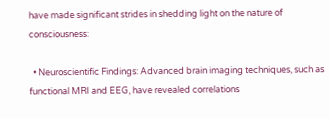have made significant strides in shedding light on the nature of consciousness:

  • Neuroscientific Findings: Advanced brain imaging techniques, such as functional MRI and EEG, have revealed correlations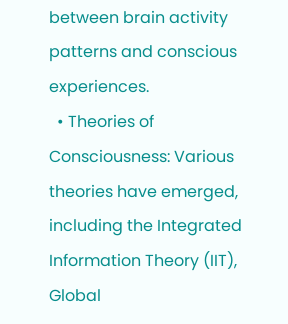between brain activity patterns and conscious experiences.
  • Theories of Consciousness: Various theories have emerged, including the Integrated Information Theory (IIT), Global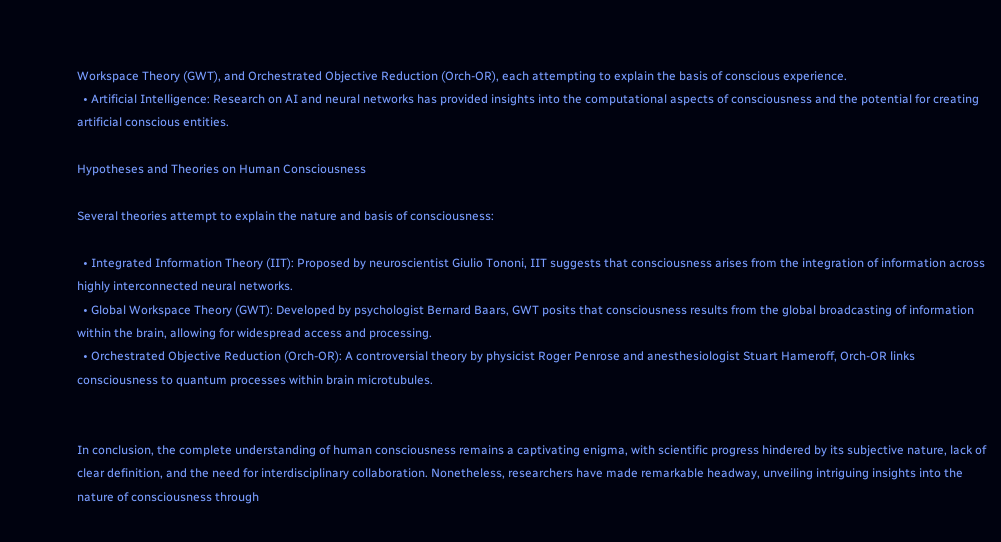Workspace Theory (GWT), and Orchestrated Objective Reduction (Orch-OR), each attempting to explain the basis of conscious experience.
  • Artificial Intelligence: Research on AI and neural networks has provided insights into the computational aspects of consciousness and the potential for creating artificial conscious entities.

Hypotheses and Theories on Human Consciousness

Several theories attempt to explain the nature and basis of consciousness:

  • Integrated Information Theory (IIT): Proposed by neuroscientist Giulio Tononi, IIT suggests that consciousness arises from the integration of information across highly interconnected neural networks.
  • Global Workspace Theory (GWT): Developed by psychologist Bernard Baars, GWT posits that consciousness results from the global broadcasting of information within the brain, allowing for widespread access and processing.
  • Orchestrated Objective Reduction (Orch-OR): A controversial theory by physicist Roger Penrose and anesthesiologist Stuart Hameroff, Orch-OR links consciousness to quantum processes within brain microtubules.


In conclusion, the complete understanding of human consciousness remains a captivating enigma, with scientific progress hindered by its subjective nature, lack of clear definition, and the need for interdisciplinary collaboration. Nonetheless, researchers have made remarkable headway, unveiling intriguing insights into the nature of consciousness through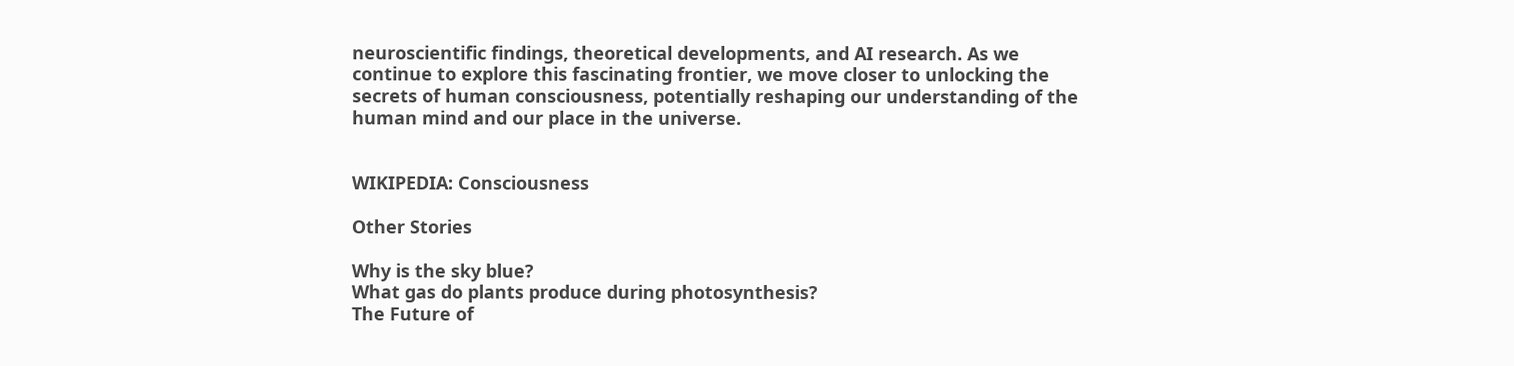neuroscientific findings, theoretical developments, and AI research. As we continue to explore this fascinating frontier, we move closer to unlocking the secrets of human consciousness, potentially reshaping our understanding of the human mind and our place in the universe.


WIKIPEDIA: Consciousness

Other Stories

Why is the sky blue?
What gas do plants produce during photosynthesis?
The Future of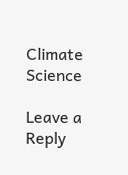Climate Science

Leave a Reply